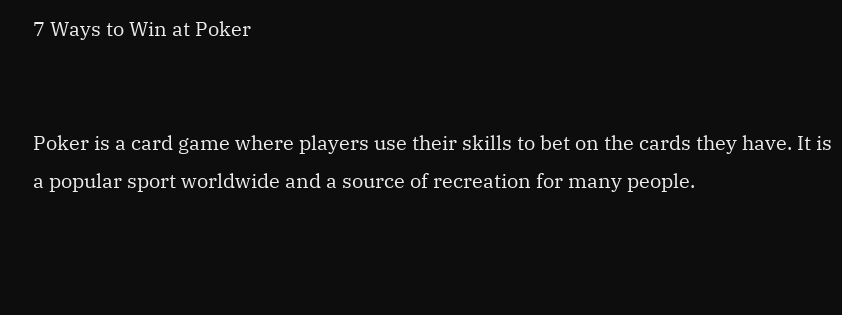7 Ways to Win at Poker


Poker is a card game where players use their skills to bet on the cards they have. It is a popular sport worldwide and a source of recreation for many people.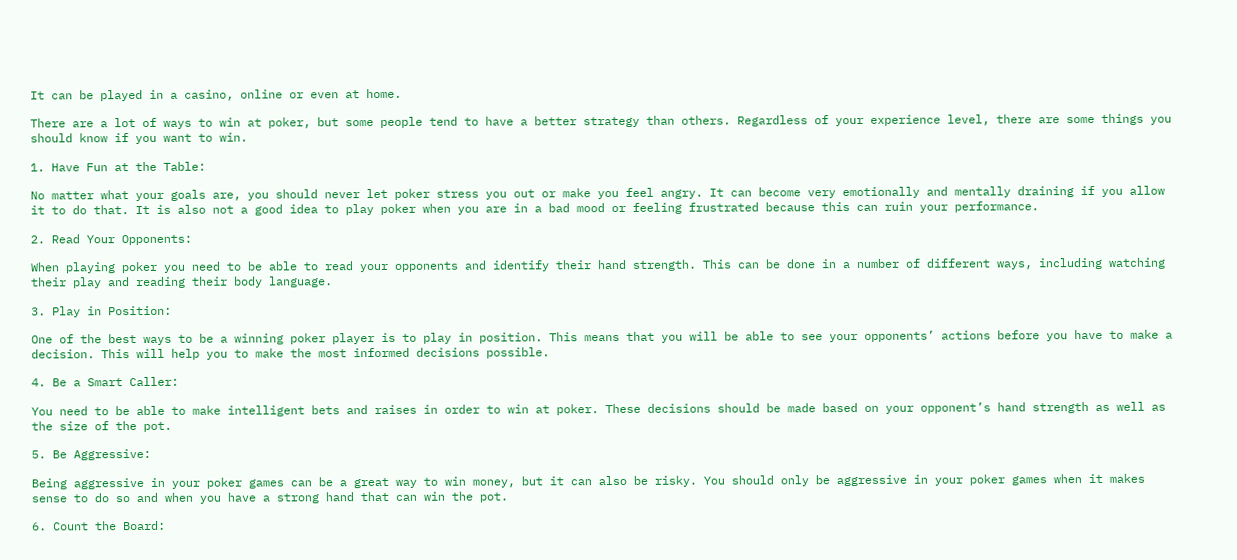It can be played in a casino, online or even at home.

There are a lot of ways to win at poker, but some people tend to have a better strategy than others. Regardless of your experience level, there are some things you should know if you want to win.

1. Have Fun at the Table:

No matter what your goals are, you should never let poker stress you out or make you feel angry. It can become very emotionally and mentally draining if you allow it to do that. It is also not a good idea to play poker when you are in a bad mood or feeling frustrated because this can ruin your performance.

2. Read Your Opponents:

When playing poker you need to be able to read your opponents and identify their hand strength. This can be done in a number of different ways, including watching their play and reading their body language.

3. Play in Position:

One of the best ways to be a winning poker player is to play in position. This means that you will be able to see your opponents’ actions before you have to make a decision. This will help you to make the most informed decisions possible.

4. Be a Smart Caller:

You need to be able to make intelligent bets and raises in order to win at poker. These decisions should be made based on your opponent’s hand strength as well as the size of the pot.

5. Be Aggressive:

Being aggressive in your poker games can be a great way to win money, but it can also be risky. You should only be aggressive in your poker games when it makes sense to do so and when you have a strong hand that can win the pot.

6. Count the Board: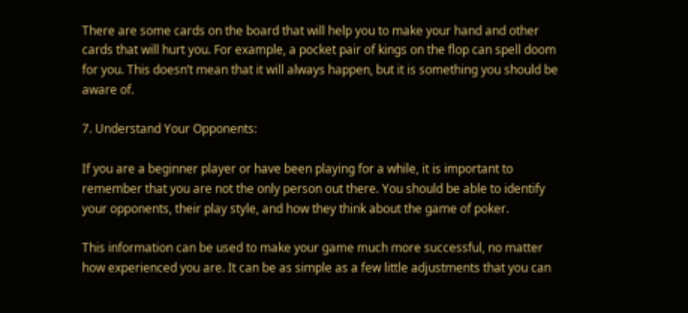There are some cards on the board that will help you to make your hand and other cards that will hurt you. For example, a pocket pair of kings on the flop can spell doom for you. This doesn’t mean that it will always happen, but it is something you should be aware of.

7. Understand Your Opponents:

If you are a beginner player or have been playing for a while, it is important to remember that you are not the only person out there. You should be able to identify your opponents, their play style, and how they think about the game of poker.

This information can be used to make your game much more successful, no matter how experienced you are. It can be as simple as a few little adjustments that you can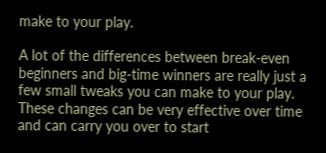make to your play.

A lot of the differences between break-even beginners and big-time winners are really just a few small tweaks you can make to your play. These changes can be very effective over time and can carry you over to start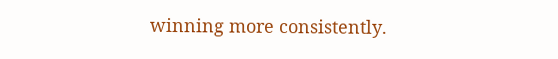winning more consistently.